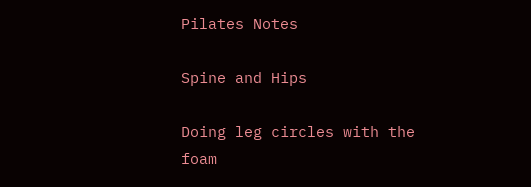Pilates Notes

Spine and Hips

Doing leg circles with the foam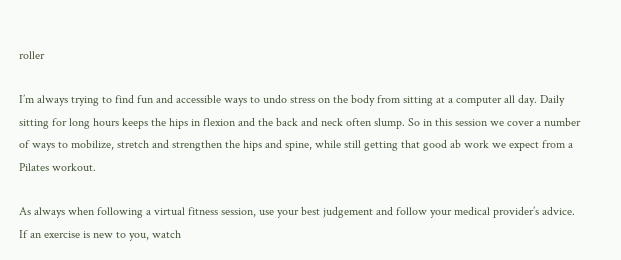roller

I’m always trying to find fun and accessible ways to undo stress on the body from sitting at a computer all day. Daily sitting for long hours keeps the hips in flexion and the back and neck often slump. So in this session we cover a number of ways to mobilize, stretch and strengthen the hips and spine, while still getting that good ab work we expect from a Pilates workout.

As always when following a virtual fitness session, use your best judgement and follow your medical provider’s advice. If an exercise is new to you, watch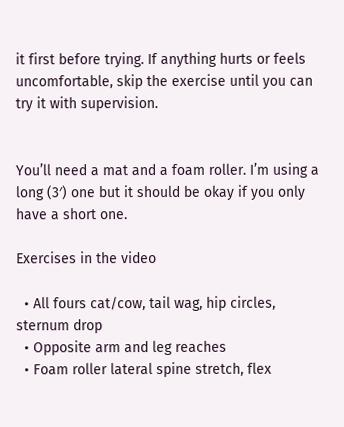it first before trying. If anything hurts or feels uncomfortable, skip the exercise until you can try it with supervision.


You’ll need a mat and a foam roller. I’m using a long (3′) one but it should be okay if you only have a short one.

Exercises in the video

  • All fours cat/cow, tail wag, hip circles, sternum drop
  • Opposite arm and leg reaches
  • Foam roller lateral spine stretch, flex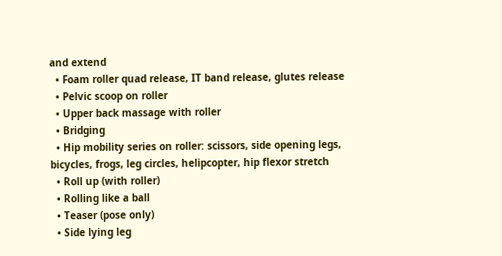and extend
  • Foam roller quad release, IT band release, glutes release
  • Pelvic scoop on roller
  • Upper back massage with roller
  • Bridging
  • Hip mobility series on roller: scissors, side opening legs, bicycles, frogs, leg circles, helipcopter, hip flexor stretch
  • Roll up (with roller)
  • Rolling like a ball
  • Teaser (pose only)
  • Side lying leg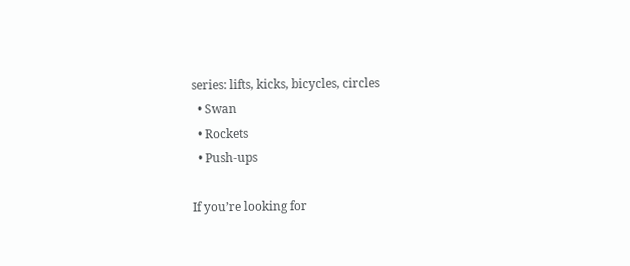series: lifts, kicks, bicycles, circles
  • Swan
  • Rockets
  • Push-ups

If you’re looking for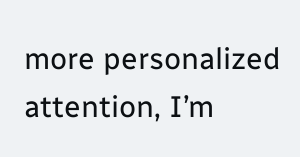more personalized attention, I’m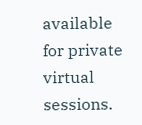available for private virtual sessions.